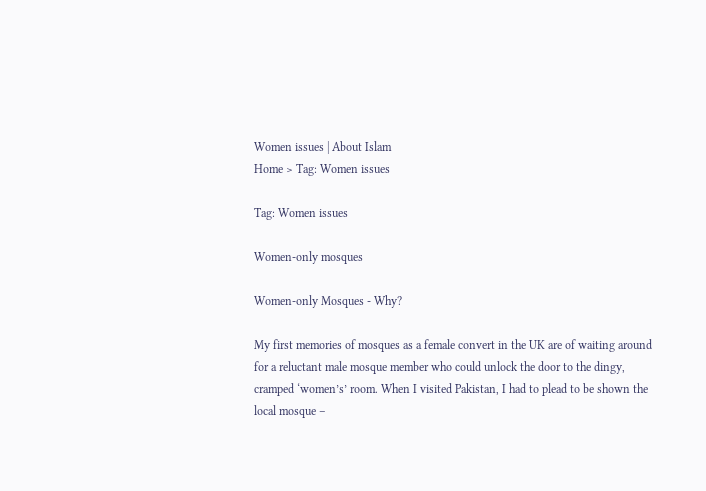Women issues | About Islam
Home > Tag: Women issues

Tag: Women issues

Women-only mosques

Women-only Mosques - Why?

My first memories of mosques as a female convert in the UK are of waiting around for a reluctant male mosque member who could unlock the door to the dingy, cramped ‘women’s’ room. When I visited Pakistan, I had to plead to be shown the local mosque –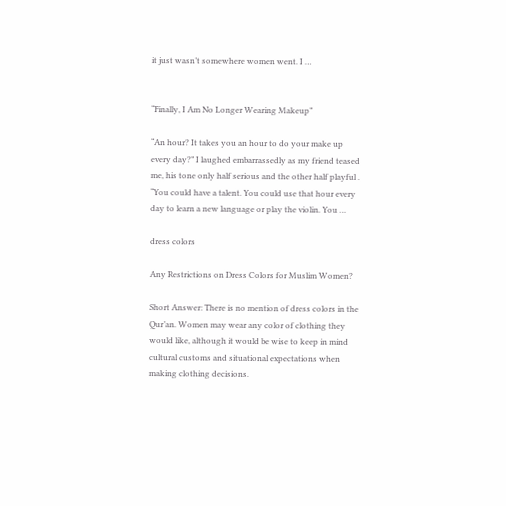it just wasn’t somewhere women went. I …


“Finally, I Am No Longer Wearing Makeup”

“An hour? It takes you an hour to do your make up every day?” I laughed embarrassedly as my friend teased me, his tone only half serious and the other half playful . “You could have a talent. You could use that hour every day to learn a new language or play the violin. You …

dress colors

Any Restrictions on Dress Colors for Muslim Women?

Short Answer: There is no mention of dress colors in the Qur’an. Women may wear any color of clothing they would like, although it would be wise to keep in mind cultural customs and situational expectations when making clothing decisions.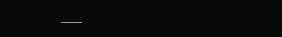___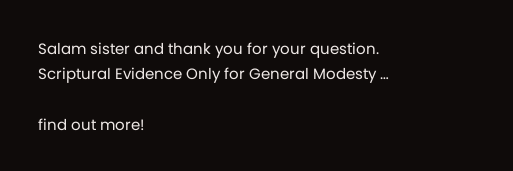Salam sister and thank you for your question. Scriptural Evidence Only for General Modesty …

find out more!